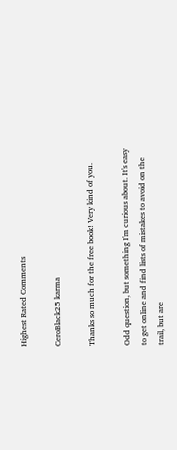Highest Rated Comments

CeroBlack25 karma

Thanks so much for the free book! Very kind of you.

Odd question, but something I'm curious about. It's easy to get online and find lists of mistakes to avoid on the trail, but are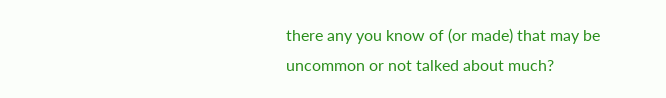there any you know of (or made) that may be uncommon or not talked about much?